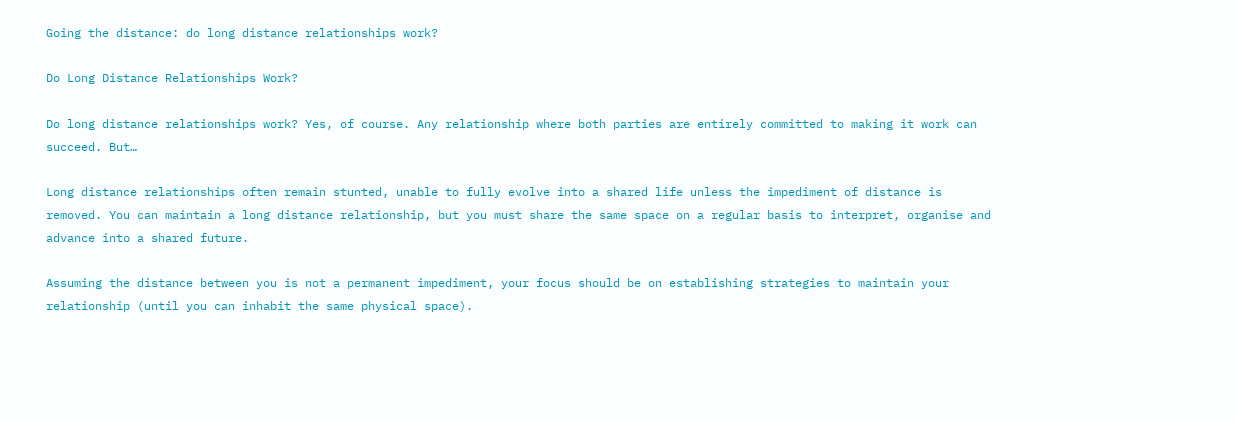Going the distance: do long distance relationships work?

Do Long Distance Relationships Work?

Do long distance relationships work? Yes, of course. Any relationship where both parties are entirely committed to making it work can succeed. But…

Long distance relationships often remain stunted, unable to fully evolve into a shared life unless the impediment of distance is removed. You can maintain a long distance relationship, but you must share the same space on a regular basis to interpret, organise and advance into a shared future.

Assuming the distance between you is not a permanent impediment, your focus should be on establishing strategies to maintain your relationship (until you can inhabit the same physical space).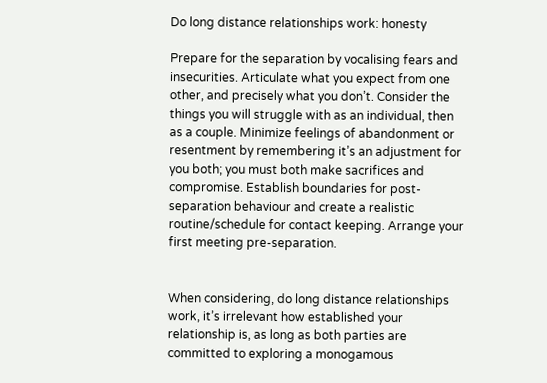Do long distance relationships work: honesty

Prepare for the separation by vocalising fears and insecurities. Articulate what you expect from one other, and precisely what you don’t. Consider the things you will struggle with as an individual, then as a couple. Minimize feelings of abandonment or resentment by remembering it’s an adjustment for you both; you must both make sacrifices and compromise. Establish boundaries for post-separation behaviour and create a realistic routine/schedule for contact keeping. Arrange your first meeting pre-separation.


When considering, do long distance relationships work, it’s irrelevant how established your relationship is, as long as both parties are committed to exploring a monogamous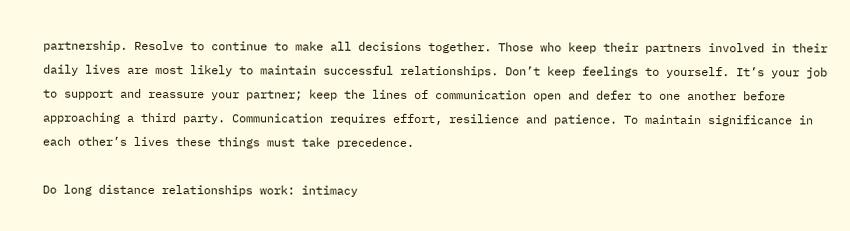partnership. Resolve to continue to make all decisions together. Those who keep their partners involved in their daily lives are most likely to maintain successful relationships. Don’t keep feelings to yourself. It’s your job to support and reassure your partner; keep the lines of communication open and defer to one another before approaching a third party. Communication requires effort, resilience and patience. To maintain significance in each other’s lives these things must take precedence.

Do long distance relationships work: intimacy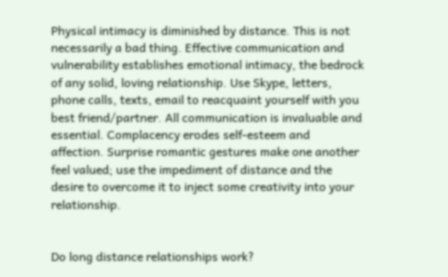Physical intimacy is diminished by distance. This is not necessarily a bad thing. Effective communication and vulnerability establishes emotional intimacy, the bedrock of any solid, loving relationship. Use Skype, letters, phone calls, texts, email to reacquaint yourself with you best friend/partner. All communication is invaluable and essential. Complacency erodes self-esteem and affection. Surprise romantic gestures make one another feel valued; use the impediment of distance and the desire to overcome it to inject some creativity into your relationship.


Do long distance relationships work?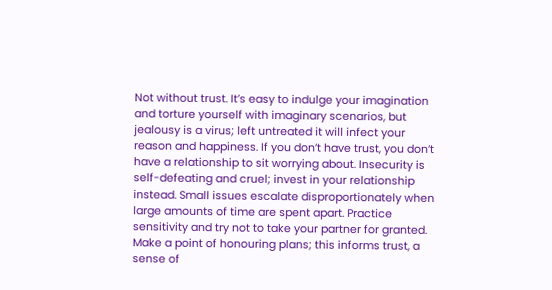Not without trust. It’s easy to indulge your imagination and torture yourself with imaginary scenarios, but jealousy is a virus; left untreated it will infect your reason and happiness. If you don’t have trust, you don’t have a relationship to sit worrying about. Insecurity is self-defeating and cruel; invest in your relationship instead. Small issues escalate disproportionately when large amounts of time are spent apart. Practice sensitivity and try not to take your partner for granted. Make a point of honouring plans; this informs trust, a sense of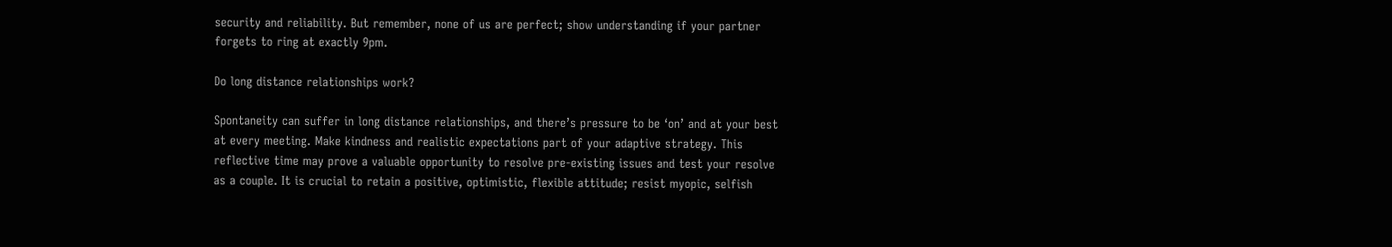security and reliability. But remember, none of us are perfect; show understanding if your partner forgets to ring at exactly 9pm.

Do long distance relationships work?

Spontaneity can suffer in long distance relationships, and there’s pressure to be ‘on’ and at your best at every meeting. Make kindness and realistic expectations part of your adaptive strategy. This reflective time may prove a valuable opportunity to resolve pre-existing issues and test your resolve as a couple. It is crucial to retain a positive, optimistic, flexible attitude; resist myopic, selfish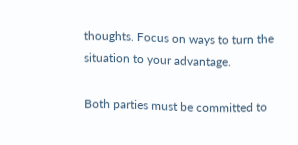thoughts. Focus on ways to turn the situation to your advantage.

Both parties must be committed to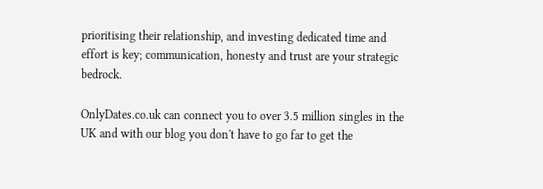prioritising their relationship, and investing dedicated time and effort is key; communication, honesty and trust are your strategic bedrock.

OnlyDates.co.uk can connect you to over 3.5 million singles in the UK and with our blog you don't have to go far to get the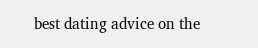best dating advice on the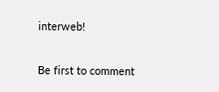interweb!

Be first to comment